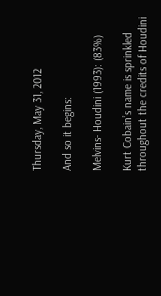Thursday, May 31, 2012

And so it begins:

Melvins- Houdini (1993): (83%)

Kurt Cobain’s name is sprinkled throughout the credits of Houdini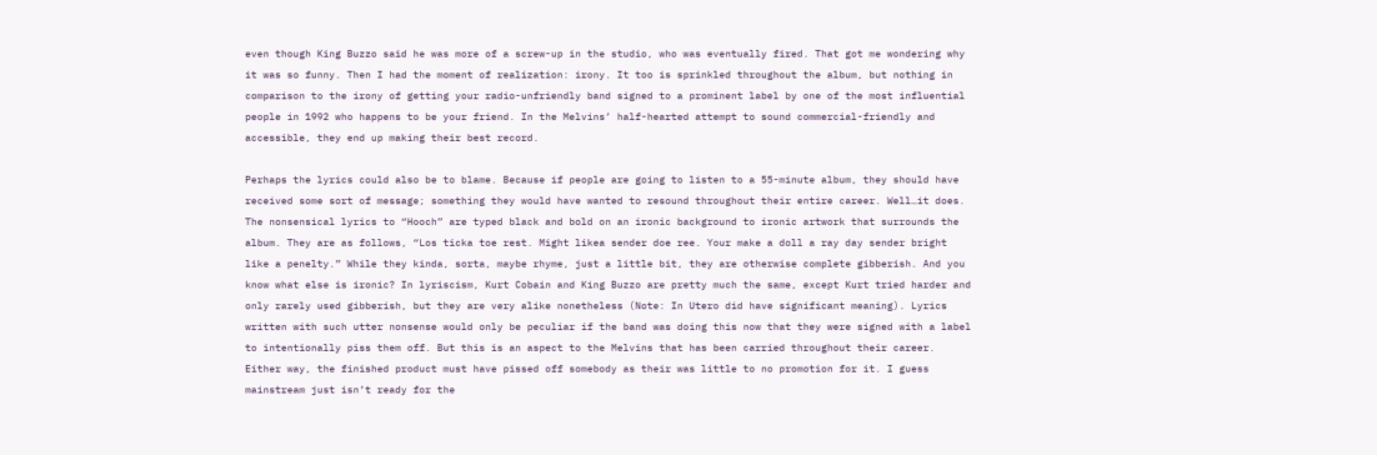even though King Buzzo said he was more of a screw-up in the studio, who was eventually fired. That got me wondering why it was so funny. Then I had the moment of realization: irony. It too is sprinkled throughout the album, but nothing in comparison to the irony of getting your radio-unfriendly band signed to a prominent label by one of the most influential people in 1992 who happens to be your friend. In the Melvins’ half-hearted attempt to sound commercial-friendly and accessible, they end up making their best record.

Perhaps the lyrics could also be to blame. Because if people are going to listen to a 55-minute album, they should have received some sort of message; something they would have wanted to resound throughout their entire career. Well…it does. The nonsensical lyrics to “Hooch” are typed black and bold on an ironic background to ironic artwork that surrounds the album. They are as follows, “Los ticka toe rest. Might likea sender doe ree. Your make a doll a ray day sender bright like a penelty.” While they kinda, sorta, maybe rhyme, just a little bit, they are otherwise complete gibberish. And you know what else is ironic? In lyriscism, Kurt Cobain and King Buzzo are pretty much the same, except Kurt tried harder and only rarely used gibberish, but they are very alike nonetheless (Note: In Utero did have significant meaning). Lyrics written with such utter nonsense would only be peculiar if the band was doing this now that they were signed with a label to intentionally piss them off. But this is an aspect to the Melvins that has been carried throughout their career. Either way, the finished product must have pissed off somebody as their was little to no promotion for it. I guess mainstream just isn’t ready for the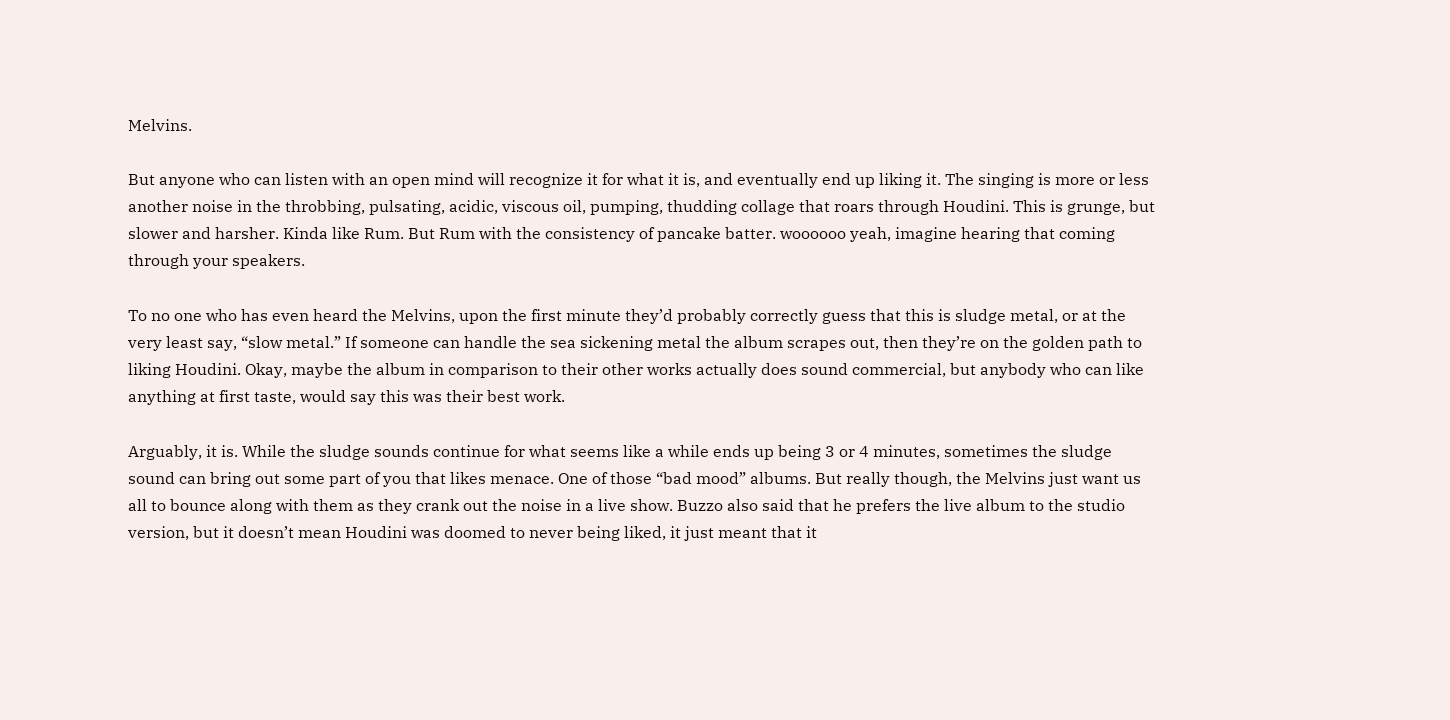Melvins.

But anyone who can listen with an open mind will recognize it for what it is, and eventually end up liking it. The singing is more or less another noise in the throbbing, pulsating, acidic, viscous oil, pumping, thudding collage that roars through Houdini. This is grunge, but slower and harsher. Kinda like Rum. But Rum with the consistency of pancake batter. woooooo yeah, imagine hearing that coming through your speakers.

To no one who has even heard the Melvins, upon the first minute they’d probably correctly guess that this is sludge metal, or at the very least say, “slow metal.” If someone can handle the sea sickening metal the album scrapes out, then they’re on the golden path to liking Houdini. Okay, maybe the album in comparison to their other works actually does sound commercial, but anybody who can like anything at first taste, would say this was their best work.

Arguably, it is. While the sludge sounds continue for what seems like a while ends up being 3 or 4 minutes, sometimes the sludge sound can bring out some part of you that likes menace. One of those “bad mood” albums. But really though, the Melvins just want us all to bounce along with them as they crank out the noise in a live show. Buzzo also said that he prefers the live album to the studio version, but it doesn’t mean Houdini was doomed to never being liked, it just meant that it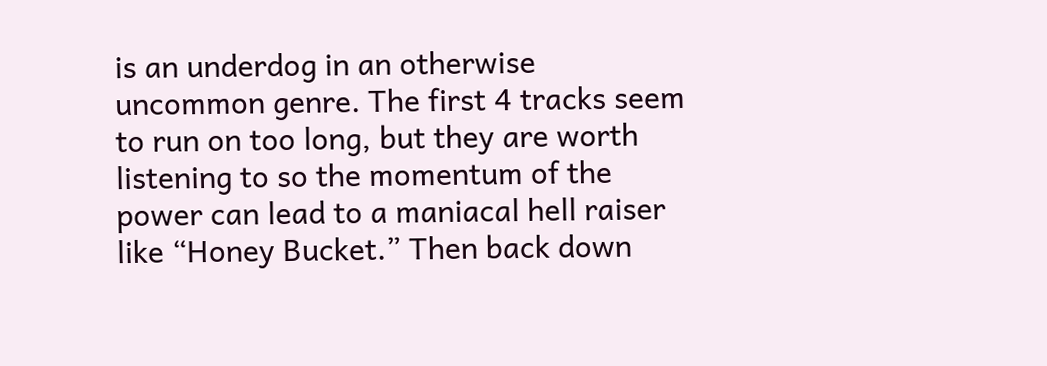is an underdog in an otherwise uncommon genre. The first 4 tracks seem to run on too long, but they are worth listening to so the momentum of the power can lead to a maniacal hell raiser like “Honey Bucket.” Then back down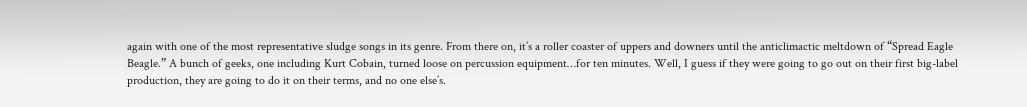again with one of the most representative sludge songs in its genre. From there on, it’s a roller coaster of uppers and downers until the anticlimactic meltdown of “Spread Eagle Beagle.” A bunch of geeks, one including Kurt Cobain, turned loose on percussion equipment…for ten minutes. Well, I guess if they were going to go out on their first big-label production, they are going to do it on their terms, and no one else’s.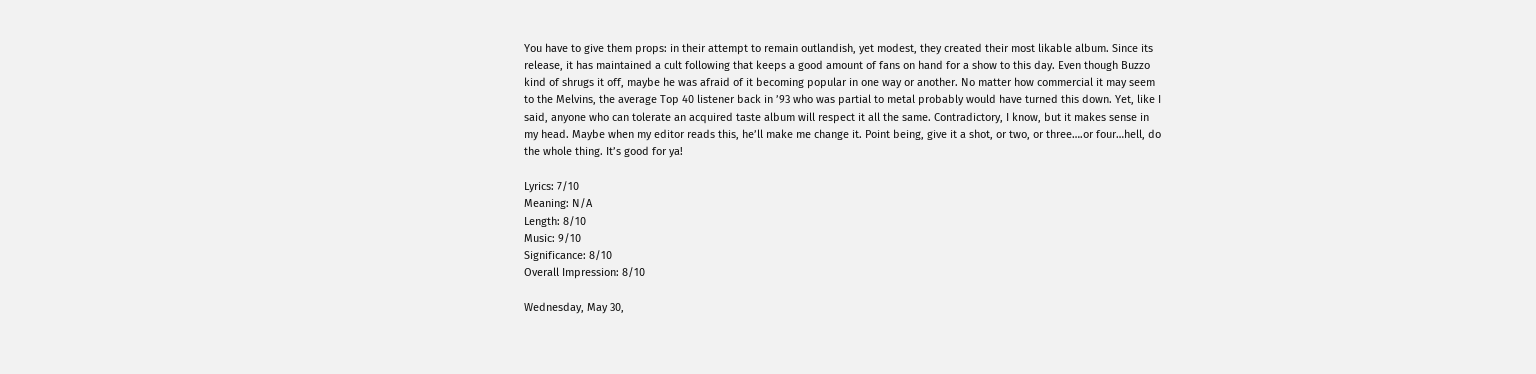You have to give them props: in their attempt to remain outlandish, yet modest, they created their most likable album. Since its release, it has maintained a cult following that keeps a good amount of fans on hand for a show to this day. Even though Buzzo kind of shrugs it off, maybe he was afraid of it becoming popular in one way or another. No matter how commercial it may seem to the Melvins, the average Top 40 listener back in ’93 who was partial to metal probably would have turned this down. Yet, like I said, anyone who can tolerate an acquired taste album will respect it all the same. Contradictory, I know, but it makes sense in my head. Maybe when my editor reads this, he’ll make me change it. Point being, give it a shot, or two, or three….or four…hell, do the whole thing. It’s good for ya!

Lyrics: 7/10
Meaning: N/A
Length: 8/10
Music: 9/10
Significance: 8/10
Overall Impression: 8/10

Wednesday, May 30,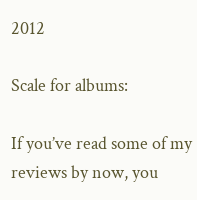2012

Scale for albums:

If you’ve read some of my reviews by now, you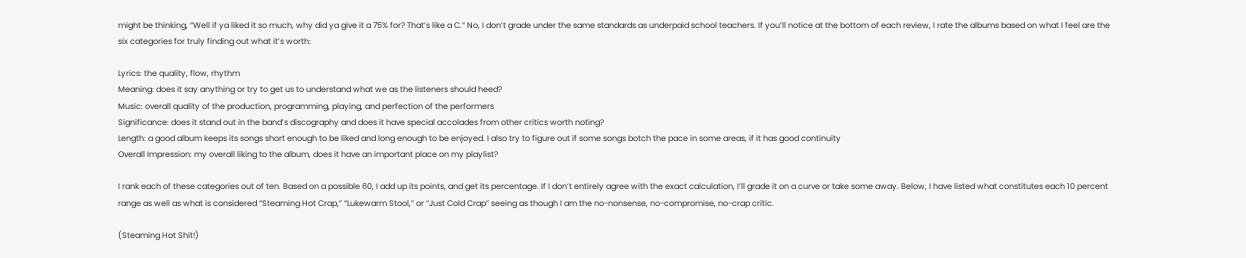might be thinking, “Well if ya liked it so much, why did ya give it a 75% for? That’s like a C.” No, I don’t grade under the same standards as underpaid school teachers. If you’ll notice at the bottom of each review, I rate the albums based on what I feel are the six categories for truly finding out what it’s worth:

Lyrics: the quality, flow, rhythm
Meaning: does it say anything or try to get us to understand what we as the listeners should heed?
Music: overall quality of the production, programming, playing, and perfection of the performers
Significance: does it stand out in the band’s discography and does it have special accolades from other critics worth noting?
Length: a good album keeps its songs short enough to be liked and long enough to be enjoyed. I also try to figure out if some songs botch the pace in some areas, if it has good continuity
Overall Impression: my overall liking to the album, does it have an important place on my playlist?

I rank each of these categories out of ten. Based on a possible 60, I add up its points, and get its percentage. If I don’t entirely agree with the exact calculation, I’ll grade it on a curve or take some away. Below, I have listed what constitutes each 10 percent range as well as what is considered “Steaming Hot Crap,” “Lukewarm Stool,” or “Just Cold Crap” seeing as though I am the no-nonsense, no-compromise, no-crap critic.

(Steaming Hot Shit!)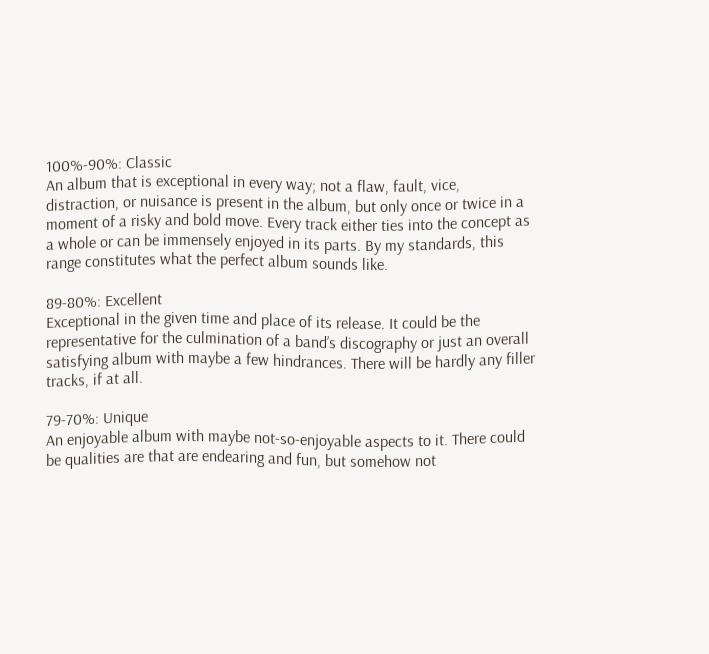100%-90%: Classic
An album that is exceptional in every way; not a flaw, fault, vice, distraction, or nuisance is present in the album, but only once or twice in a moment of a risky and bold move. Every track either ties into the concept as a whole or can be immensely enjoyed in its parts. By my standards, this range constitutes what the perfect album sounds like.

89-80%: Excellent
Exceptional in the given time and place of its release. It could be the representative for the culmination of a band’s discography or just an overall satisfying album with maybe a few hindrances. There will be hardly any filler tracks, if at all.

79-70%: Unique
An enjoyable album with maybe not-so-enjoyable aspects to it. There could be qualities are that are endearing and fun, but somehow not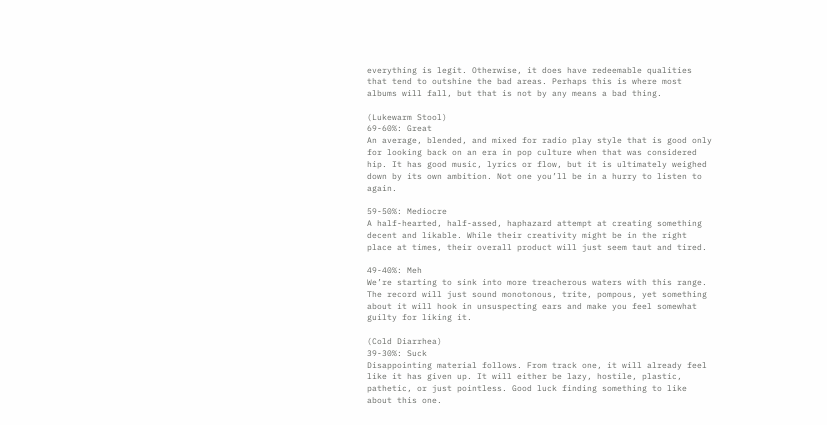everything is legit. Otherwise, it does have redeemable qualities that tend to outshine the bad areas. Perhaps this is where most albums will fall, but that is not by any means a bad thing.

(Lukewarm Stool)
69-60%: Great
An average, blended, and mixed for radio play style that is good only for looking back on an era in pop culture when that was considered hip. It has good music, lyrics or flow, but it is ultimately weighed down by its own ambition. Not one you’ll be in a hurry to listen to again.

59-50%: Mediocre
A half-hearted, half-assed, haphazard attempt at creating something decent and likable. While their creativity might be in the right place at times, their overall product will just seem taut and tired.

49-40%: Meh
We’re starting to sink into more treacherous waters with this range. The record will just sound monotonous, trite, pompous, yet something about it will hook in unsuspecting ears and make you feel somewhat guilty for liking it.

(Cold Diarrhea)
39-30%: Suck
Disappointing material follows. From track one, it will already feel like it has given up. It will either be lazy, hostile, plastic, pathetic, or just pointless. Good luck finding something to like about this one.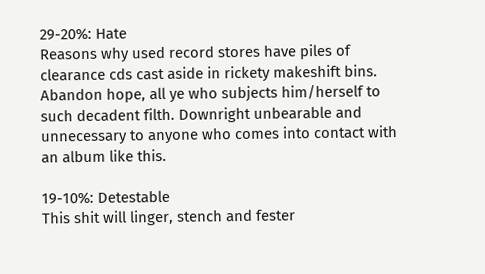29-20%: Hate
Reasons why used record stores have piles of clearance cds cast aside in rickety makeshift bins. Abandon hope, all ye who subjects him/herself to such decadent filth. Downright unbearable and unnecessary to anyone who comes into contact with an album like this.

19-10%: Detestable
This shit will linger, stench and fester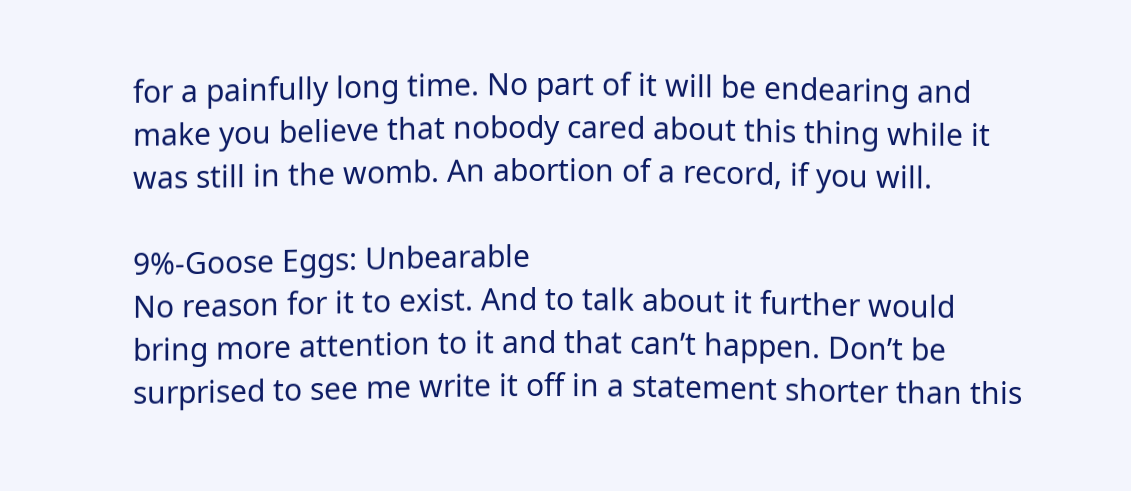for a painfully long time. No part of it will be endearing and make you believe that nobody cared about this thing while it was still in the womb. An abortion of a record, if you will.

9%-Goose Eggs: Unbearable
No reason for it to exist. And to talk about it further would bring more attention to it and that can’t happen. Don’t be surprised to see me write it off in a statement shorter than this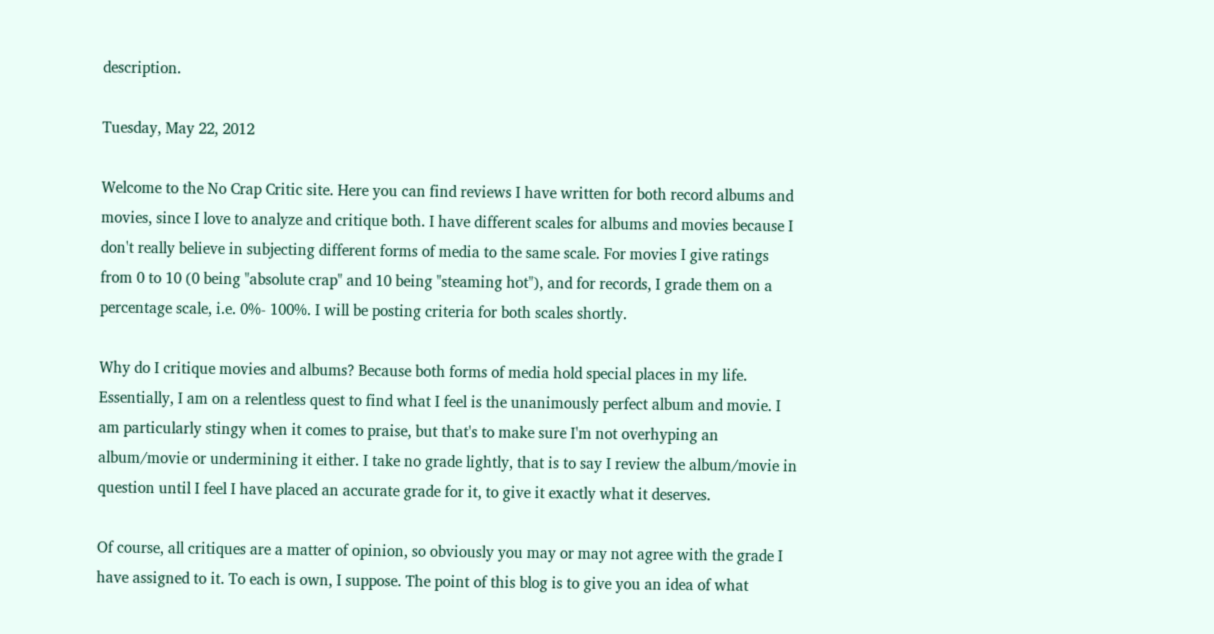description.

Tuesday, May 22, 2012

Welcome to the No Crap Critic site. Here you can find reviews I have written for both record albums and movies, since I love to analyze and critique both. I have different scales for albums and movies because I don't really believe in subjecting different forms of media to the same scale. For movies I give ratings from 0 to 10 (0 being "absolute crap" and 10 being "steaming hot"), and for records, I grade them on a percentage scale, i.e. 0%- 100%. I will be posting criteria for both scales shortly.

Why do I critique movies and albums? Because both forms of media hold special places in my life. Essentially, I am on a relentless quest to find what I feel is the unanimously perfect album and movie. I am particularly stingy when it comes to praise, but that's to make sure I'm not overhyping an album/movie or undermining it either. I take no grade lightly, that is to say I review the album/movie in question until I feel I have placed an accurate grade for it, to give it exactly what it deserves.

Of course, all critiques are a matter of opinion, so obviously you may or may not agree with the grade I have assigned to it. To each is own, I suppose. The point of this blog is to give you an idea of what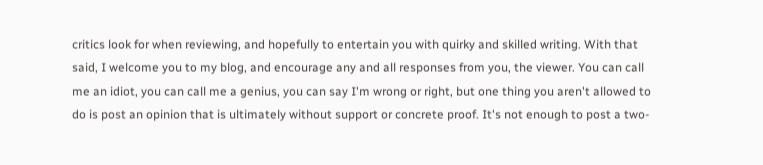critics look for when reviewing, and hopefully to entertain you with quirky and skilled writing. With that said, I welcome you to my blog, and encourage any and all responses from you, the viewer. You can call me an idiot, you can call me a genius, you can say I'm wrong or right, but one thing you aren't allowed to do is post an opinion that is ultimately without support or concrete proof. It's not enough to post a two-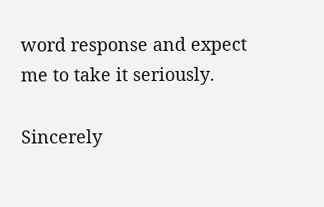word response and expect me to take it seriously.

Sincerely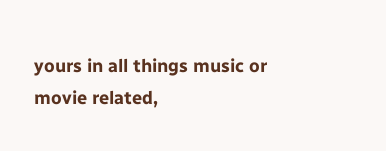yours in all things music or movie related,